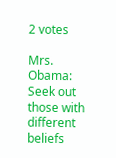2 votes

Mrs. Obama: Seek out those with different beliefs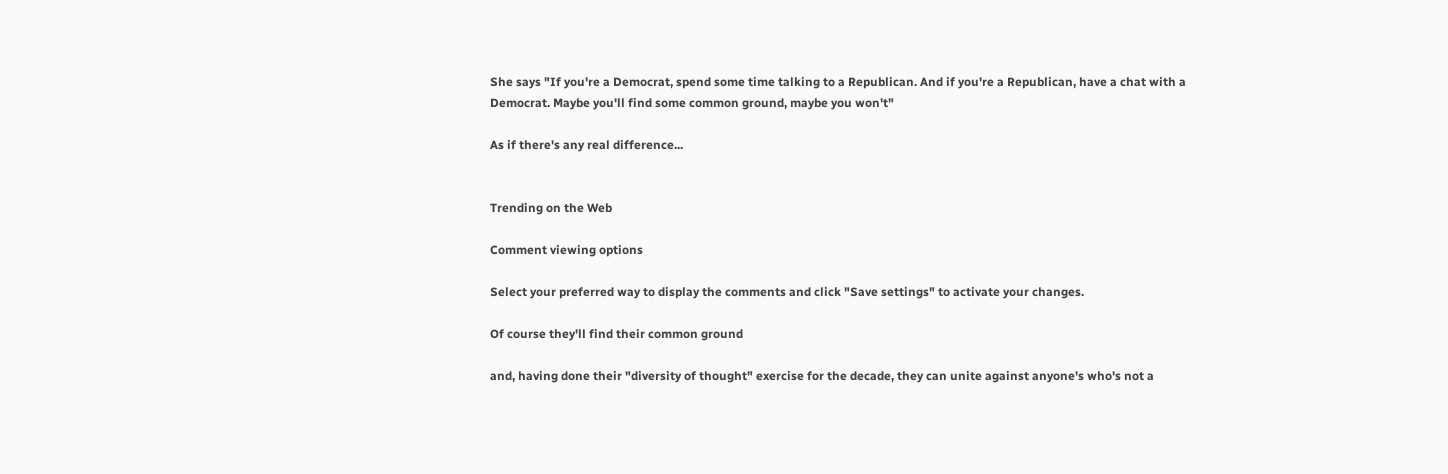She says "If you're a Democrat, spend some time talking to a Republican. And if you're a Republican, have a chat with a Democrat. Maybe you'll find some common ground, maybe you won't"

As if there's any real difference...


Trending on the Web

Comment viewing options

Select your preferred way to display the comments and click "Save settings" to activate your changes.

Of course they'll find their common ground

and, having done their "diversity of thought" exercise for the decade, they can unite against anyone's who's not a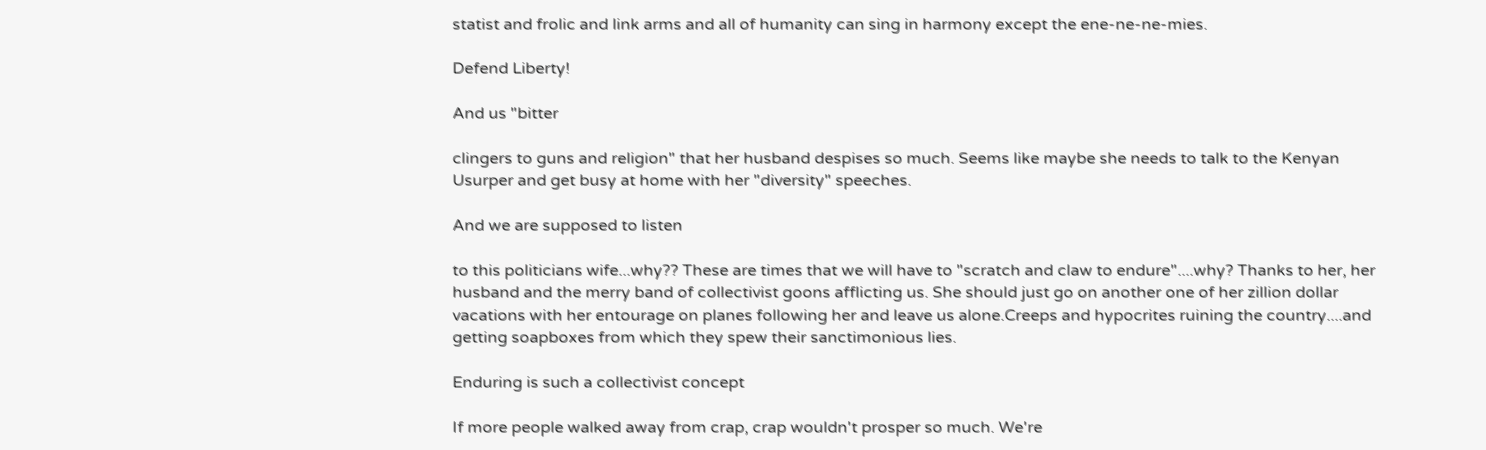statist and frolic and link arms and all of humanity can sing in harmony except the ene-ne-ne-mies.

Defend Liberty!

And us "bitter

clingers to guns and religion" that her husband despises so much. Seems like maybe she needs to talk to the Kenyan Usurper and get busy at home with her "diversity" speeches.

And we are supposed to listen

to this politicians wife...why?? These are times that we will have to "scratch and claw to endure"....why? Thanks to her, her husband and the merry band of collectivist goons afflicting us. She should just go on another one of her zillion dollar vacations with her entourage on planes following her and leave us alone.Creeps and hypocrites ruining the country....and getting soapboxes from which they spew their sanctimonious lies.

Enduring is such a collectivist concept

If more people walked away from crap, crap wouldn't prosper so much. We're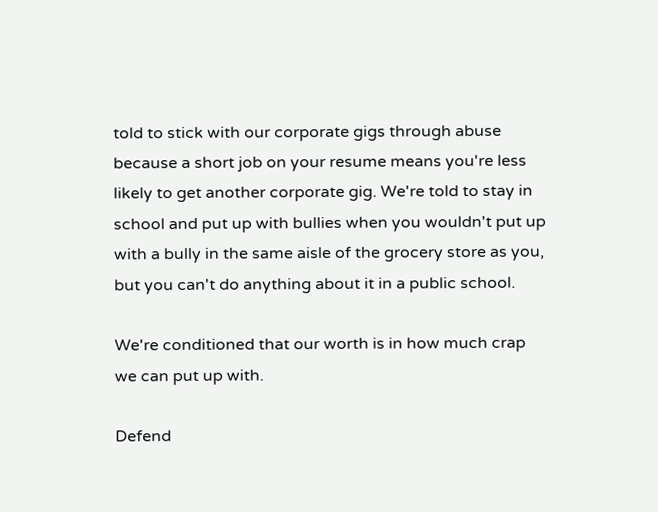told to stick with our corporate gigs through abuse because a short job on your resume means you're less likely to get another corporate gig. We're told to stay in school and put up with bullies when you wouldn't put up with a bully in the same aisle of the grocery store as you, but you can't do anything about it in a public school.

We're conditioned that our worth is in how much crap we can put up with.

Defend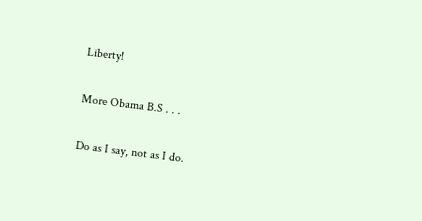Liberty!

More Obama B.S . . .

Do as I say, not as I do.